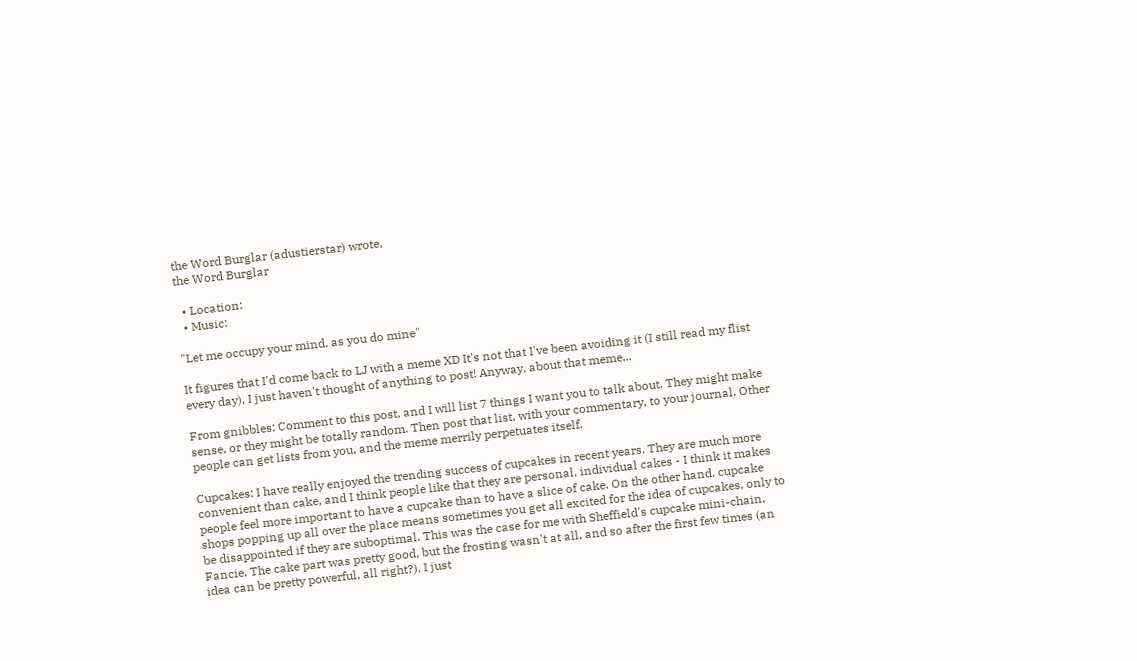the Word Burglar (adustierstar) wrote,
the Word Burglar

  • Location:
  • Music:

"Let me occupy your mind, as you do mine"

It figures that I'd come back to LJ with a meme XD It's not that I've been avoiding it (I still read my flist every day), I just haven't thought of anything to post! Anyway, about that meme...

From gnibbles: Comment to this post, and I will list 7 things I want you to talk about. They might make sense, or they might be totally random. Then post that list, with your commentary, to your journal. Other people can get lists from you, and the meme merrily perpetuates itself.

Cupcakes: I have really enjoyed the trending success of cupcakes in recent years. They are much more convenient than cake, and I think people like that they are personal, individual cakes - I think it makes people feel more important to have a cupcake than to have a slice of cake. On the other hand, cupcake shops popping up all over the place means sometimes you get all excited for the idea of cupcakes, only to be disappointed if they are suboptimal. This was the case for me with Sheffield's cupcake mini-chain, Fancie. The cake part was pretty good, but the frosting wasn't at all, and so after the first few times (an idea can be pretty powerful, all right?), I just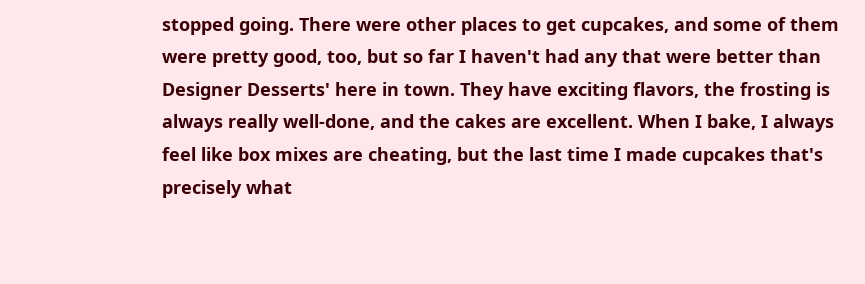stopped going. There were other places to get cupcakes, and some of them were pretty good, too, but so far I haven't had any that were better than Designer Desserts' here in town. They have exciting flavors, the frosting is always really well-done, and the cakes are excellent. When I bake, I always feel like box mixes are cheating, but the last time I made cupcakes that's precisely what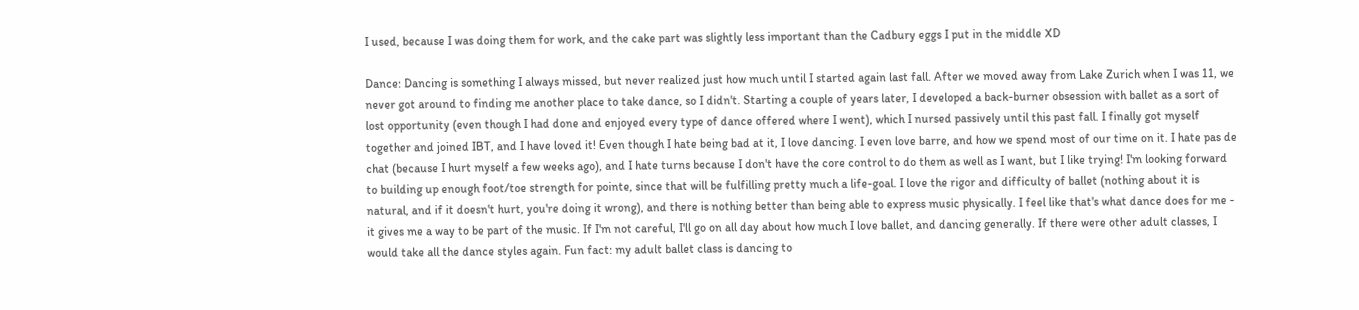I used, because I was doing them for work, and the cake part was slightly less important than the Cadbury eggs I put in the middle XD

Dance: Dancing is something I always missed, but never realized just how much until I started again last fall. After we moved away from Lake Zurich when I was 11, we never got around to finding me another place to take dance, so I didn't. Starting a couple of years later, I developed a back-burner obsession with ballet as a sort of lost opportunity (even though I had done and enjoyed every type of dance offered where I went), which I nursed passively until this past fall. I finally got myself together and joined IBT, and I have loved it! Even though I hate being bad at it, I love dancing. I even love barre, and how we spend most of our time on it. I hate pas de chat (because I hurt myself a few weeks ago), and I hate turns because I don't have the core control to do them as well as I want, but I like trying! I'm looking forward to building up enough foot/toe strength for pointe, since that will be fulfilling pretty much a life-goal. I love the rigor and difficulty of ballet (nothing about it is natural, and if it doesn't hurt, you're doing it wrong), and there is nothing better than being able to express music physically. I feel like that's what dance does for me - it gives me a way to be part of the music. If I'm not careful, I'll go on all day about how much I love ballet, and dancing generally. If there were other adult classes, I would take all the dance styles again. Fun fact: my adult ballet class is dancing to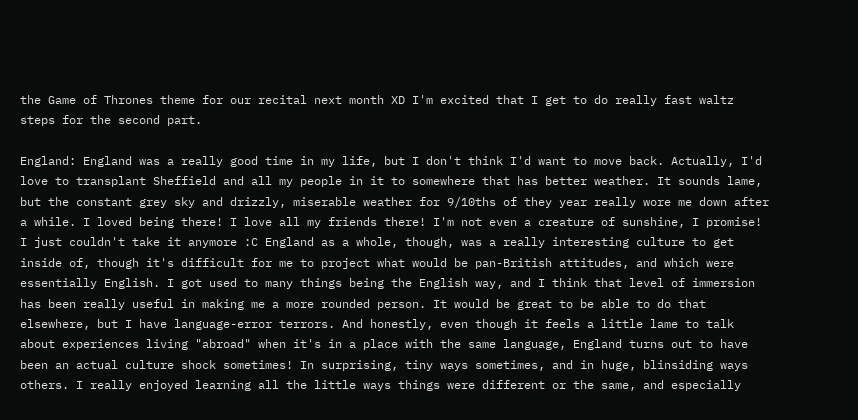the Game of Thrones theme for our recital next month XD I'm excited that I get to do really fast waltz steps for the second part.

England: England was a really good time in my life, but I don't think I'd want to move back. Actually, I'd love to transplant Sheffield and all my people in it to somewhere that has better weather. It sounds lame, but the constant grey sky and drizzly, miserable weather for 9/10ths of they year really wore me down after a while. I loved being there! I love all my friends there! I'm not even a creature of sunshine, I promise! I just couldn't take it anymore :C England as a whole, though, was a really interesting culture to get inside of, though it's difficult for me to project what would be pan-British attitudes, and which were essentially English. I got used to many things being the English way, and I think that level of immersion has been really useful in making me a more rounded person. It would be great to be able to do that elsewhere, but I have language-error terrors. And honestly, even though it feels a little lame to talk about experiences living "abroad" when it's in a place with the same language, England turns out to have been an actual culture shock sometimes! In surprising, tiny ways sometimes, and in huge, blinsiding ways others. I really enjoyed learning all the little ways things were different or the same, and especially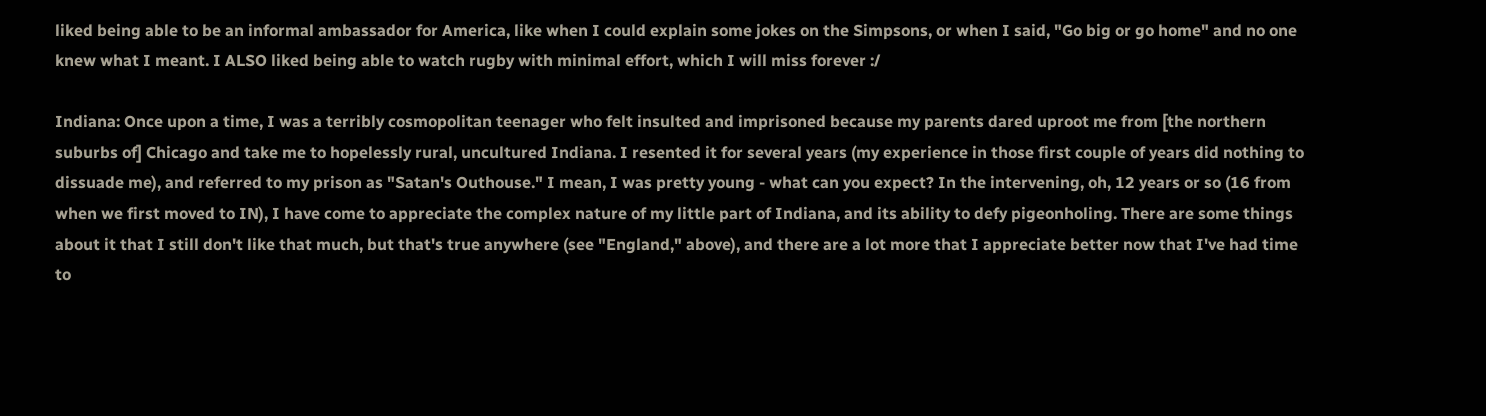liked being able to be an informal ambassador for America, like when I could explain some jokes on the Simpsons, or when I said, "Go big or go home" and no one knew what I meant. I ALSO liked being able to watch rugby with minimal effort, which I will miss forever :/

Indiana: Once upon a time, I was a terribly cosmopolitan teenager who felt insulted and imprisoned because my parents dared uproot me from [the northern suburbs of] Chicago and take me to hopelessly rural, uncultured Indiana. I resented it for several years (my experience in those first couple of years did nothing to dissuade me), and referred to my prison as "Satan's Outhouse." I mean, I was pretty young - what can you expect? In the intervening, oh, 12 years or so (16 from when we first moved to IN), I have come to appreciate the complex nature of my little part of Indiana, and its ability to defy pigeonholing. There are some things about it that I still don't like that much, but that's true anywhere (see "England," above), and there are a lot more that I appreciate better now that I've had time to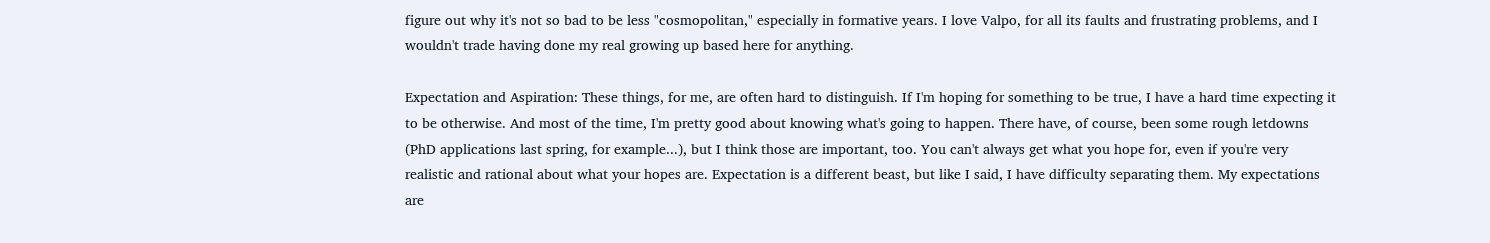figure out why it's not so bad to be less "cosmopolitan," especially in formative years. I love Valpo, for all its faults and frustrating problems, and I wouldn't trade having done my real growing up based here for anything.

Expectation and Aspiration: These things, for me, are often hard to distinguish. If I'm hoping for something to be true, I have a hard time expecting it to be otherwise. And most of the time, I'm pretty good about knowing what's going to happen. There have, of course, been some rough letdowns (PhD applications last spring, for example...), but I think those are important, too. You can't always get what you hope for, even if you're very realistic and rational about what your hopes are. Expectation is a different beast, but like I said, I have difficulty separating them. My expectations are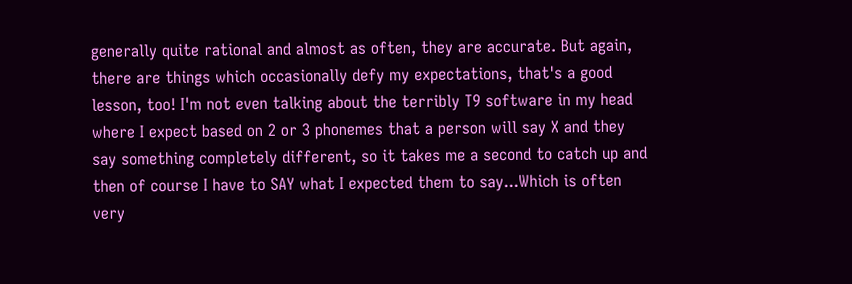generally quite rational and almost as often, they are accurate. But again, there are things which occasionally defy my expectations, that's a good lesson, too! I'm not even talking about the terribly T9 software in my head where I expect based on 2 or 3 phonemes that a person will say X and they say something completely different, so it takes me a second to catch up and then of course I have to SAY what I expected them to say...Which is often very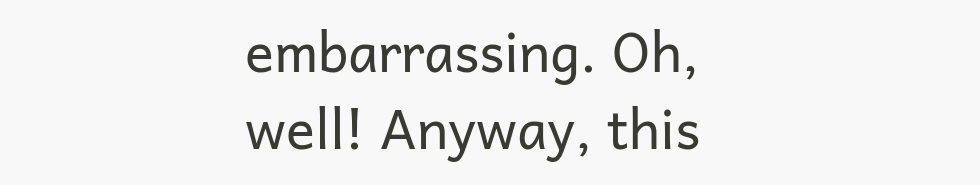embarrassing. Oh, well! Anyway, this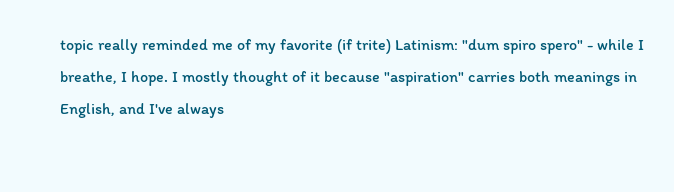topic really reminded me of my favorite (if trite) Latinism: "dum spiro spero" - while I breathe, I hope. I mostly thought of it because "aspiration" carries both meanings in English, and I've always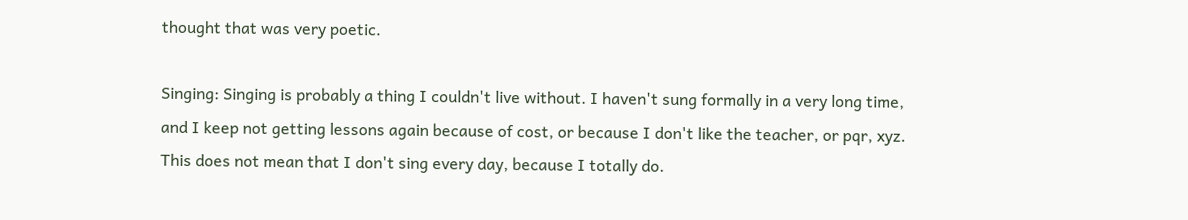thought that was very poetic.

Singing: Singing is probably a thing I couldn't live without. I haven't sung formally in a very long time, and I keep not getting lessons again because of cost, or because I don't like the teacher, or pqr, xyz. This does not mean that I don't sing every day, because I totally do.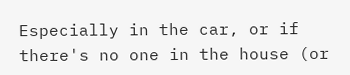Especially in the car, or if there's no one in the house (or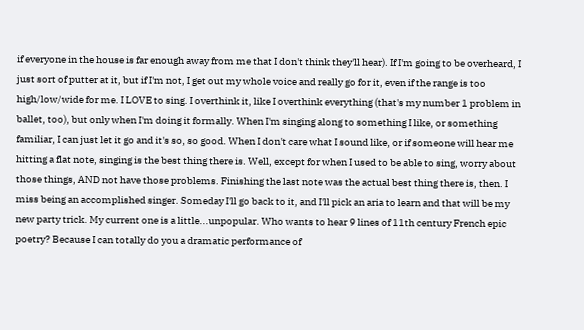if everyone in the house is far enough away from me that I don't think they'll hear). If I'm going to be overheard, I just sort of putter at it, but if I'm not, I get out my whole voice and really go for it, even if the range is too high/low/wide for me. I LOVE to sing. I overthink it, like I overthink everything (that's my number 1 problem in ballet, too), but only when I'm doing it formally. When I'm singing along to something I like, or something familiar, I can just let it go and it's so, so good. When I don't care what I sound like, or if someone will hear me hitting a flat note, singing is the best thing there is. Well, except for when I used to be able to sing, worry about those things, AND not have those problems. Finishing the last note was the actual best thing there is, then. I miss being an accomplished singer. Someday I'll go back to it, and I'll pick an aria to learn and that will be my new party trick. My current one is a little...unpopular. Who wants to hear 9 lines of 11th century French epic poetry? Because I can totally do you a dramatic performance of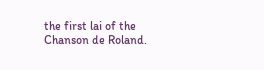the first lai of the Chanson de Roland.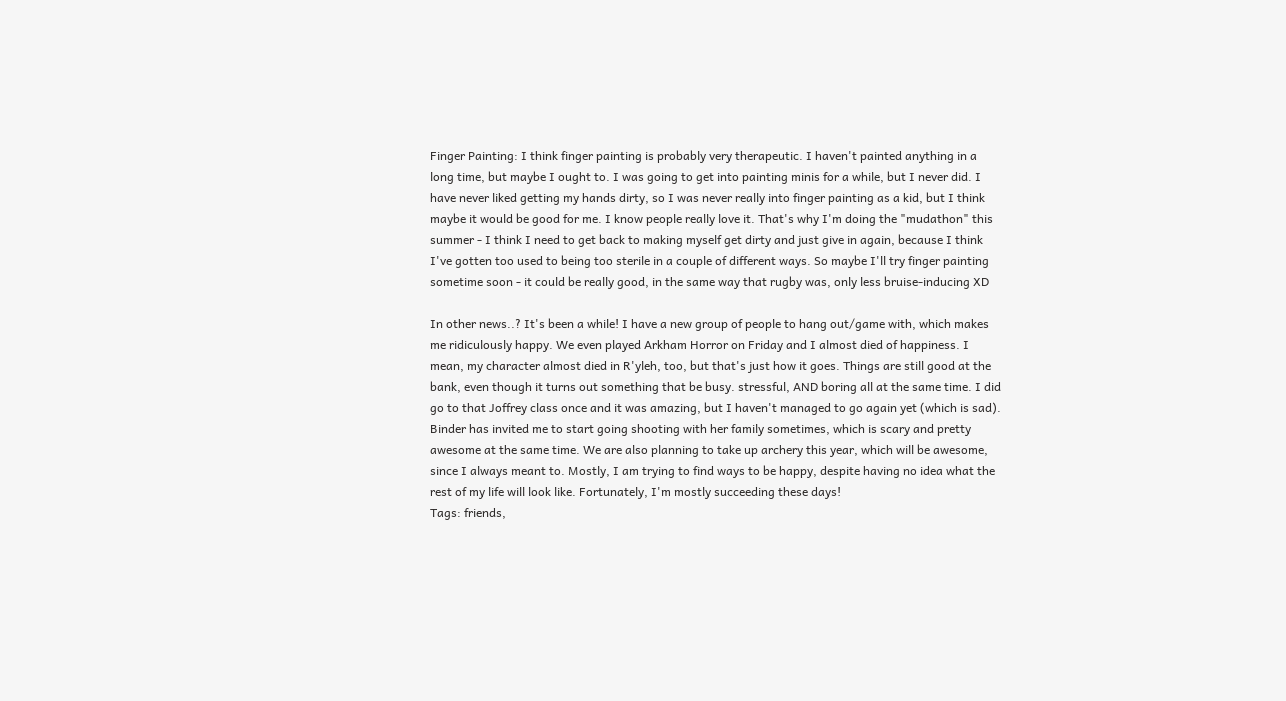Finger Painting: I think finger painting is probably very therapeutic. I haven't painted anything in a long time, but maybe I ought to. I was going to get into painting minis for a while, but I never did. I have never liked getting my hands dirty, so I was never really into finger painting as a kid, but I think maybe it would be good for me. I know people really love it. That's why I'm doing the "mudathon" this summer - I think I need to get back to making myself get dirty and just give in again, because I think I've gotten too used to being too sterile in a couple of different ways. So maybe I'll try finger painting sometime soon - it could be really good, in the same way that rugby was, only less bruise-inducing XD

In other news..? It's been a while! I have a new group of people to hang out/game with, which makes me ridiculously happy. We even played Arkham Horror on Friday and I almost died of happiness. I mean, my character almost died in R'yleh, too, but that's just how it goes. Things are still good at the bank, even though it turns out something that be busy. stressful, AND boring all at the same time. I did go to that Joffrey class once and it was amazing, but I haven't managed to go again yet (which is sad). Binder has invited me to start going shooting with her family sometimes, which is scary and pretty awesome at the same time. We are also planning to take up archery this year, which will be awesome, since I always meant to. Mostly, I am trying to find ways to be happy, despite having no idea what the rest of my life will look like. Fortunately, I'm mostly succeeding these days!
Tags: friends,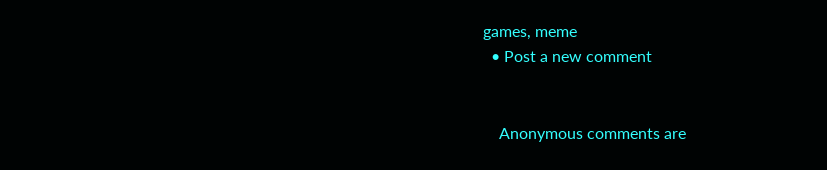games, meme
  • Post a new comment


    Anonymous comments are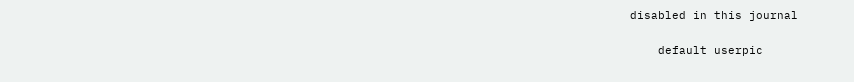disabled in this journal

    default userpic